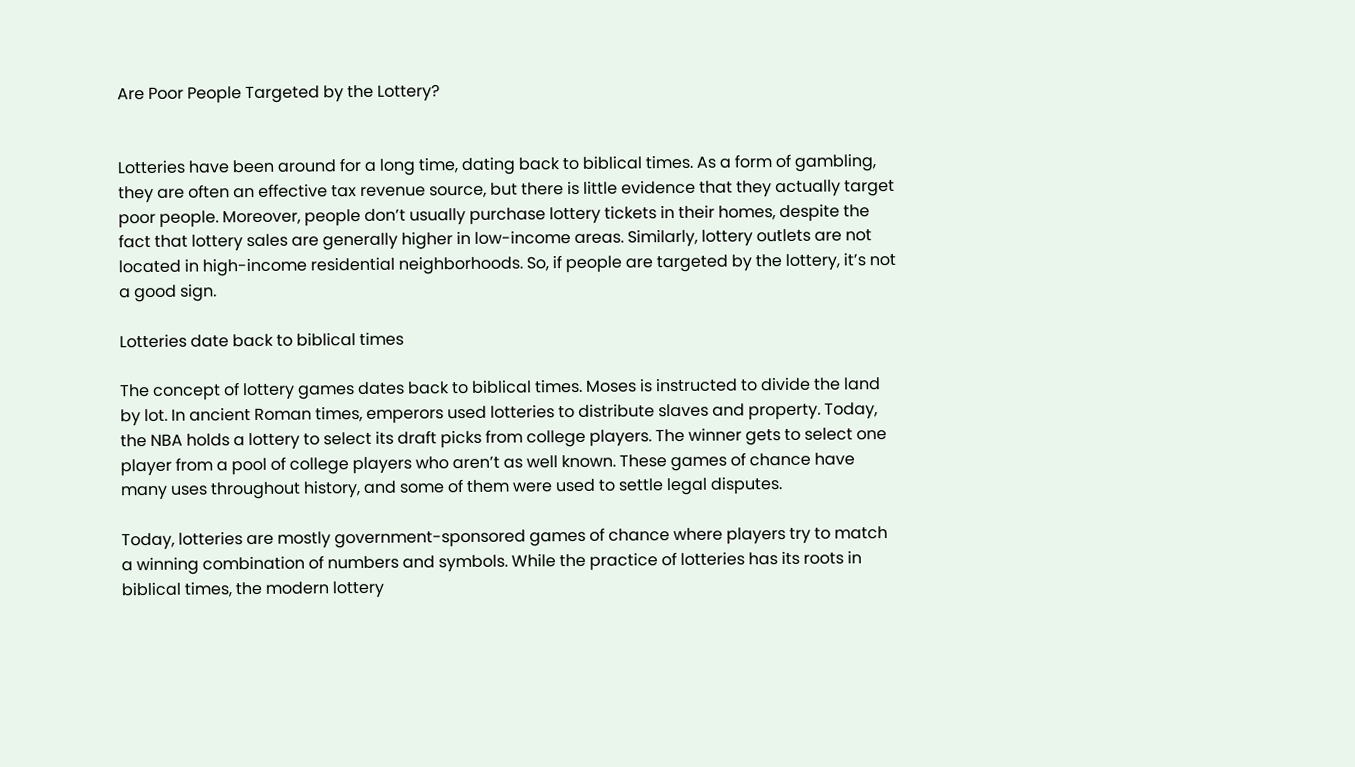Are Poor People Targeted by the Lottery?


Lotteries have been around for a long time, dating back to biblical times. As a form of gambling, they are often an effective tax revenue source, but there is little evidence that they actually target poor people. Moreover, people don’t usually purchase lottery tickets in their homes, despite the fact that lottery sales are generally higher in low-income areas. Similarly, lottery outlets are not located in high-income residential neighborhoods. So, if people are targeted by the lottery, it’s not a good sign.

Lotteries date back to biblical times

The concept of lottery games dates back to biblical times. Moses is instructed to divide the land by lot. In ancient Roman times, emperors used lotteries to distribute slaves and property. Today, the NBA holds a lottery to select its draft picks from college players. The winner gets to select one player from a pool of college players who aren’t as well known. These games of chance have many uses throughout history, and some of them were used to settle legal disputes.

Today, lotteries are mostly government-sponsored games of chance where players try to match a winning combination of numbers and symbols. While the practice of lotteries has its roots in biblical times, the modern lottery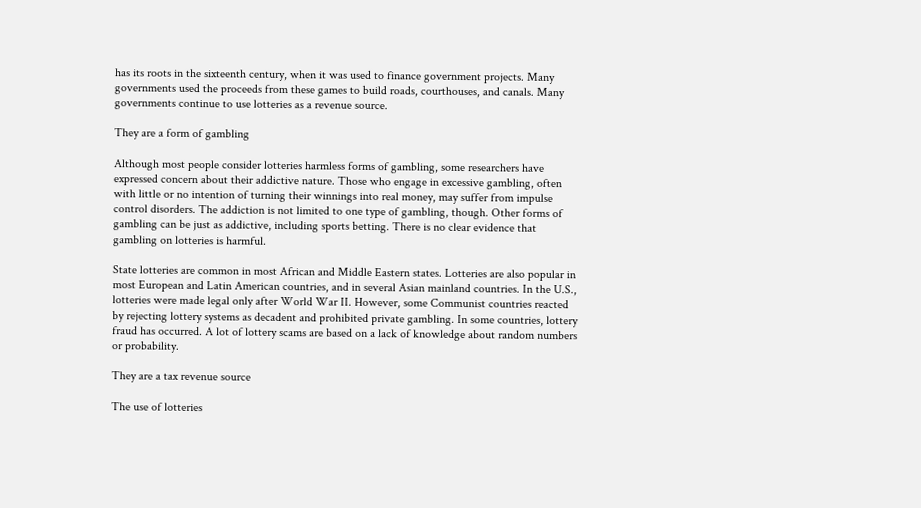has its roots in the sixteenth century, when it was used to finance government projects. Many governments used the proceeds from these games to build roads, courthouses, and canals. Many governments continue to use lotteries as a revenue source.

They are a form of gambling

Although most people consider lotteries harmless forms of gambling, some researchers have expressed concern about their addictive nature. Those who engage in excessive gambling, often with little or no intention of turning their winnings into real money, may suffer from impulse control disorders. The addiction is not limited to one type of gambling, though. Other forms of gambling can be just as addictive, including sports betting. There is no clear evidence that gambling on lotteries is harmful.

State lotteries are common in most African and Middle Eastern states. Lotteries are also popular in most European and Latin American countries, and in several Asian mainland countries. In the U.S., lotteries were made legal only after World War II. However, some Communist countries reacted by rejecting lottery systems as decadent and prohibited private gambling. In some countries, lottery fraud has occurred. A lot of lottery scams are based on a lack of knowledge about random numbers or probability.

They are a tax revenue source

The use of lotteries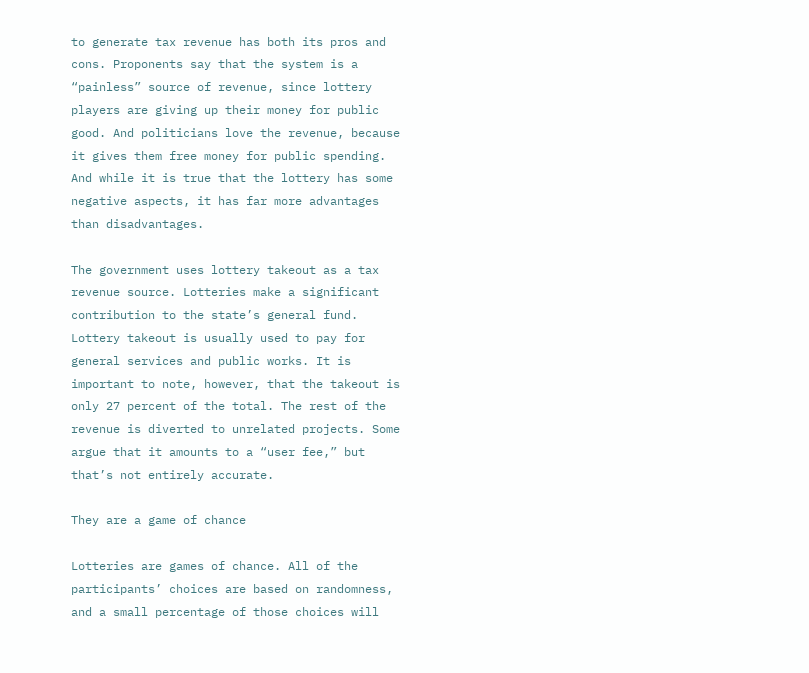to generate tax revenue has both its pros and cons. Proponents say that the system is a “painless” source of revenue, since lottery players are giving up their money for public good. And politicians love the revenue, because it gives them free money for public spending. And while it is true that the lottery has some negative aspects, it has far more advantages than disadvantages.

The government uses lottery takeout as a tax revenue source. Lotteries make a significant contribution to the state’s general fund. Lottery takeout is usually used to pay for general services and public works. It is important to note, however, that the takeout is only 27 percent of the total. The rest of the revenue is diverted to unrelated projects. Some argue that it amounts to a “user fee,” but that’s not entirely accurate.

They are a game of chance

Lotteries are games of chance. All of the participants’ choices are based on randomness, and a small percentage of those choices will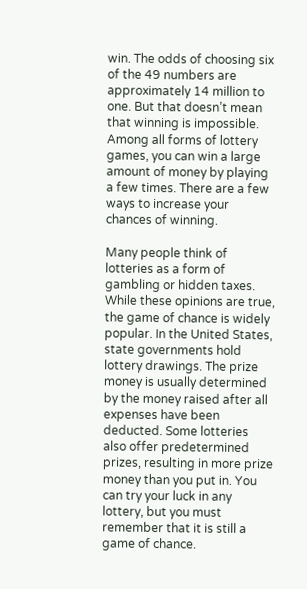win. The odds of choosing six of the 49 numbers are approximately 14 million to one. But that doesn’t mean that winning is impossible. Among all forms of lottery games, you can win a large amount of money by playing a few times. There are a few ways to increase your chances of winning.

Many people think of lotteries as a form of gambling or hidden taxes. While these opinions are true, the game of chance is widely popular. In the United States, state governments hold lottery drawings. The prize money is usually determined by the money raised after all expenses have been deducted. Some lotteries also offer predetermined prizes, resulting in more prize money than you put in. You can try your luck in any lottery, but you must remember that it is still a game of chance.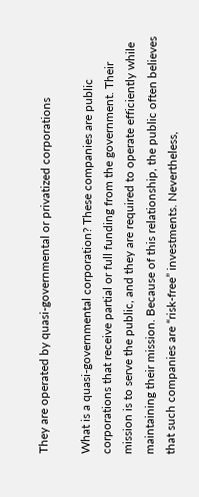They are operated by quasi-governmental or privatized corporations

What is a quasi-governmental corporation? These companies are public corporations that receive partial or full funding from the government. Their mission is to serve the public, and they are required to operate efficiently while maintaining their mission. Because of this relationship, the public often believes that such companies are “risk-free” investments. Nevertheless,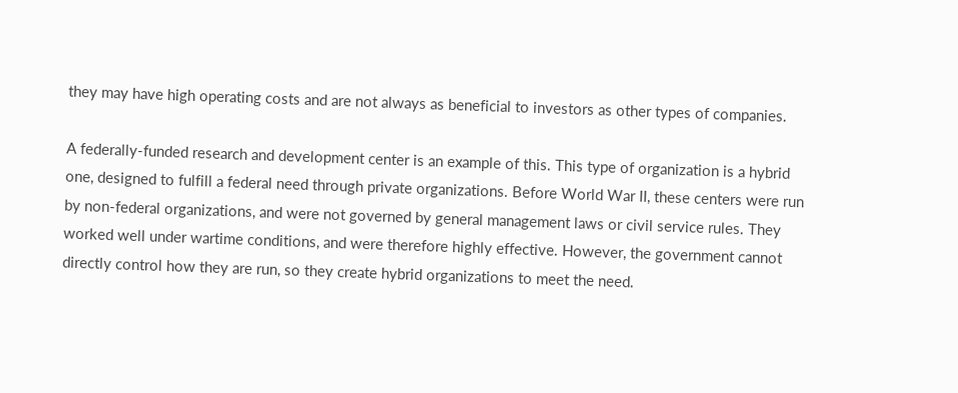they may have high operating costs and are not always as beneficial to investors as other types of companies.

A federally-funded research and development center is an example of this. This type of organization is a hybrid one, designed to fulfill a federal need through private organizations. Before World War II, these centers were run by non-federal organizations, and were not governed by general management laws or civil service rules. They worked well under wartime conditions, and were therefore highly effective. However, the government cannot directly control how they are run, so they create hybrid organizations to meet the need.